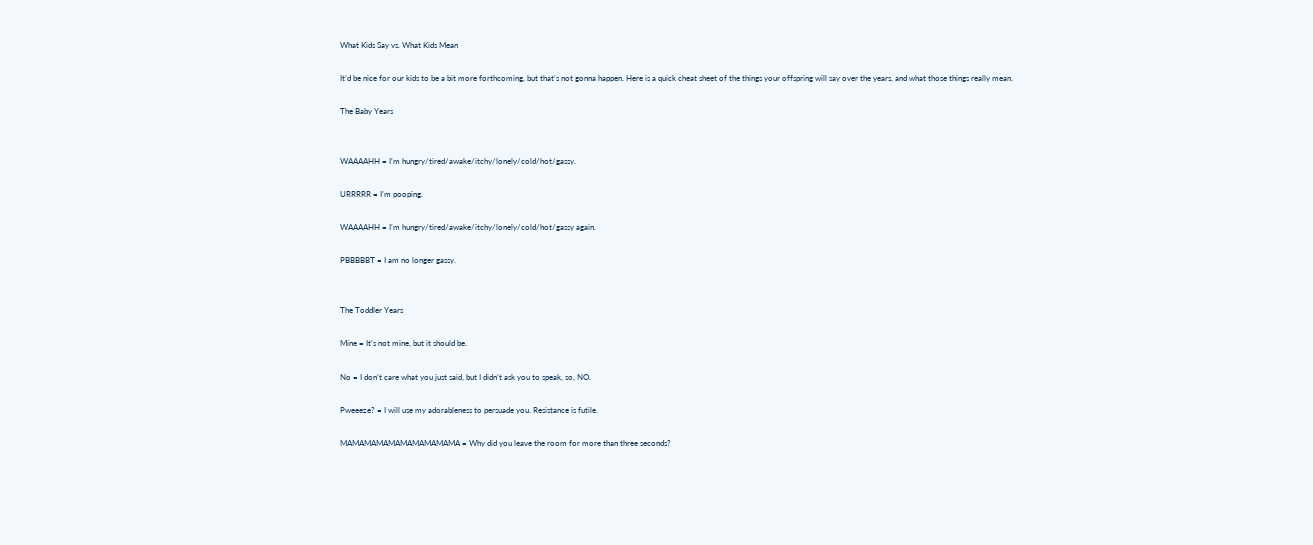What Kids Say vs. What Kids Mean

It’d be nice for our kids to be a bit more forthcoming, but that’s not gonna happen. Here is a quick cheat sheet of the things your offspring will say over the years, and what those things really mean.

The Baby Years


WAAAAHH = I’m hungry/tired/awake/itchy/lonely/cold/hot/gassy.

URRRRR = I’m pooping.

WAAAAHH = I’m hungry/tired/awake/itchy/lonely/cold/hot/gassy again.

PBBBBBT = I am no longer gassy.


The Toddler Years

Mine = It’s not mine, but it should be.

No = I don’t care what you just said, but I didn’t ask you to speak, so, NO.

Pweeeze? = I will use my adorableness to persuade you. Resistance is futile.

MAMAMAMAMAMAMAMAMAMA = Why did you leave the room for more than three seconds?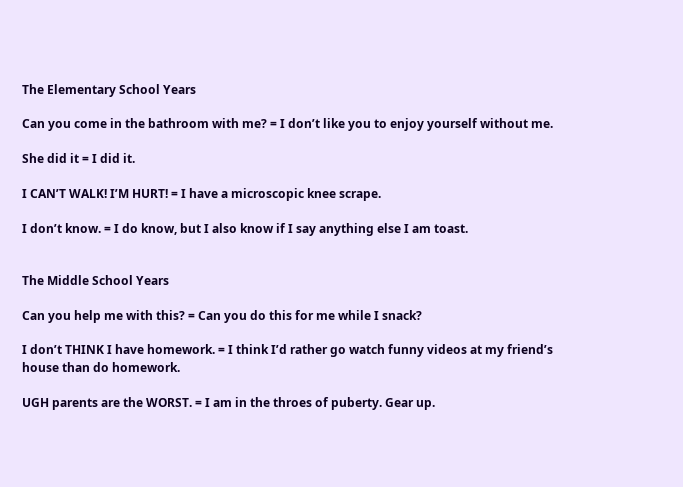The Elementary School Years

Can you come in the bathroom with me? = I don’t like you to enjoy yourself without me.

She did it = I did it.

I CAN’T WALK! I’M HURT! = I have a microscopic knee scrape.

I don’t know. = I do know, but I also know if I say anything else I am toast.


The Middle School Years

Can you help me with this? = Can you do this for me while I snack?

I don’t THINK I have homework. = I think I’d rather go watch funny videos at my friend’s house than do homework.

UGH parents are the WORST. = I am in the throes of puberty. Gear up.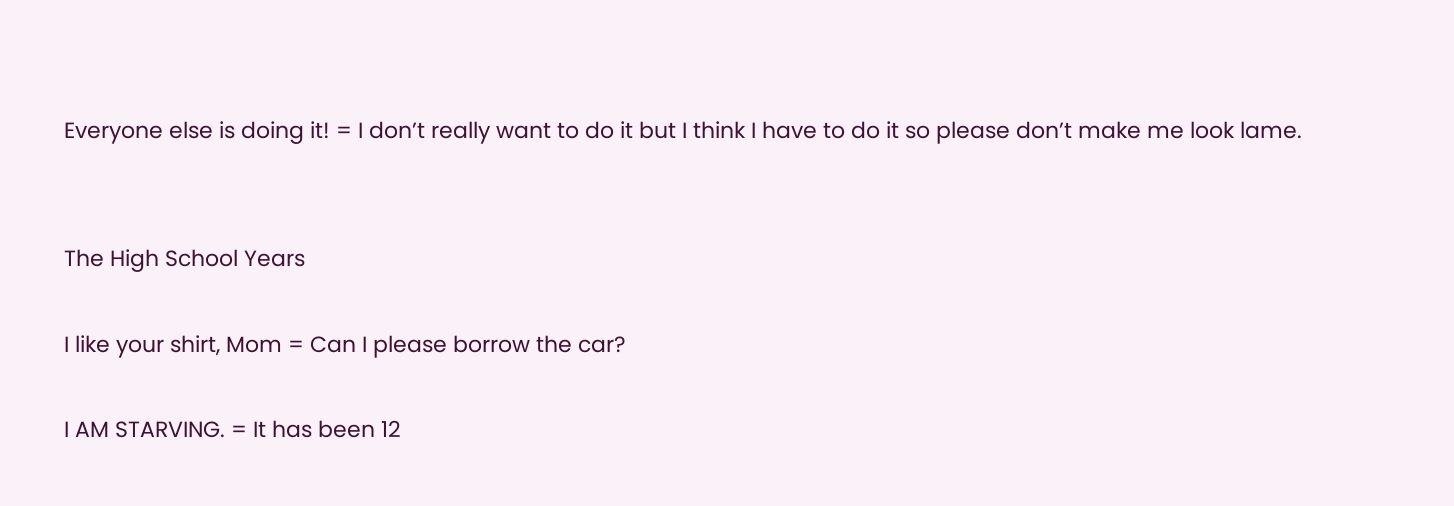Everyone else is doing it! = I don’t really want to do it but I think I have to do it so please don’t make me look lame.


The High School Years

I like your shirt, Mom = Can I please borrow the car?

I AM STARVING. = It has been 12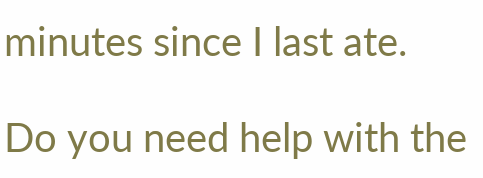minutes since I last ate.

Do you need help with the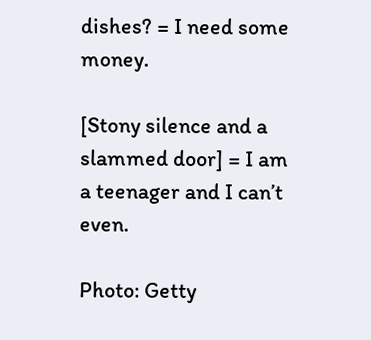dishes? = I need some money.

[Stony silence and a slammed door] = I am a teenager and I can’t even.

Photo: Getty